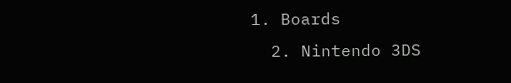1. Boards
  2. Nintendo 3DS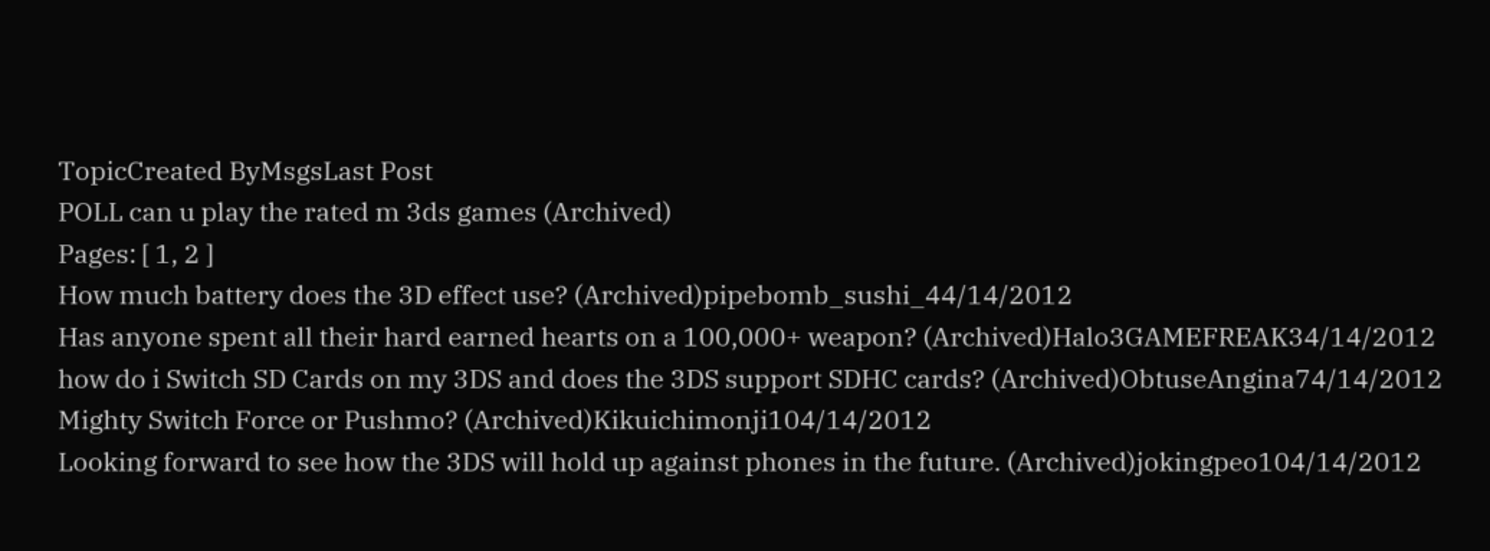TopicCreated ByMsgsLast Post
POLL can u play the rated m 3ds games (Archived)
Pages: [ 1, 2 ]
How much battery does the 3D effect use? (Archived)pipebomb_sushi_44/14/2012
Has anyone spent all their hard earned hearts on a 100,000+ weapon? (Archived)Halo3GAMEFREAK34/14/2012
how do i Switch SD Cards on my 3DS and does the 3DS support SDHC cards? (Archived)ObtuseAngina74/14/2012
Mighty Switch Force or Pushmo? (Archived)Kikuichimonji104/14/2012
Looking forward to see how the 3DS will hold up against phones in the future. (Archived)jokingpeo104/14/2012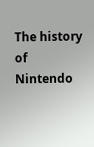The history of Nintendo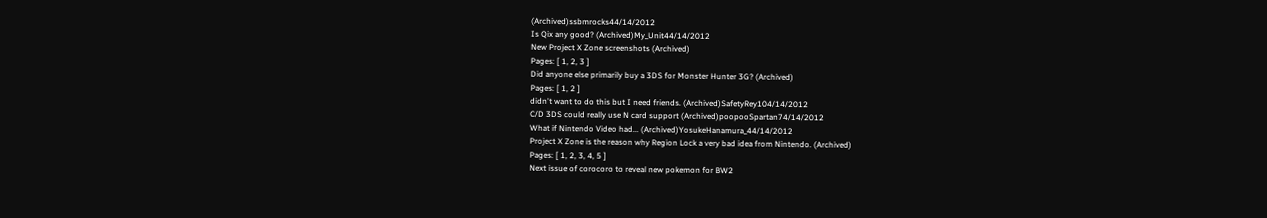(Archived)ssbmrocks44/14/2012
Is Qix any good? (Archived)My_Unit44/14/2012
New Project X Zone screenshots (Archived)
Pages: [ 1, 2, 3 ]
Did anyone else primarily buy a 3DS for Monster Hunter 3G? (Archived)
Pages: [ 1, 2 ]
didn't want to do this but I need friends. (Archived)SafetyRey104/14/2012
C/D 3DS could really use N card support (Archived)poopooSpartan74/14/2012
What if Nintendo Video had... (Archived)YosukeHanamura_44/14/2012
Project X Zone is the reason why Region Lock a very bad idea from Nintendo. (Archived)
Pages: [ 1, 2, 3, 4, 5 ]
Next issue of corocoro to reveal new pokemon for BW2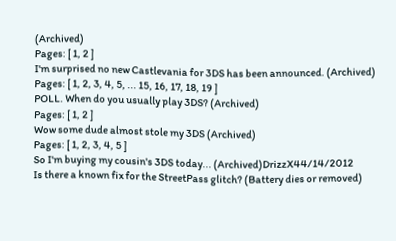(Archived)
Pages: [ 1, 2 ]
I'm surprised no new Castlevania for 3DS has been announced. (Archived)
Pages: [ 1, 2, 3, 4, 5, ... 15, 16, 17, 18, 19 ]
POLL. When do you usually play 3DS? (Archived)
Pages: [ 1, 2 ]
Wow some dude almost stole my 3DS (Archived)
Pages: [ 1, 2, 3, 4, 5 ]
So I'm buying my cousin's 3DS today... (Archived)DrizzX44/14/2012
Is there a known fix for the StreetPass glitch? (Battery dies or removed)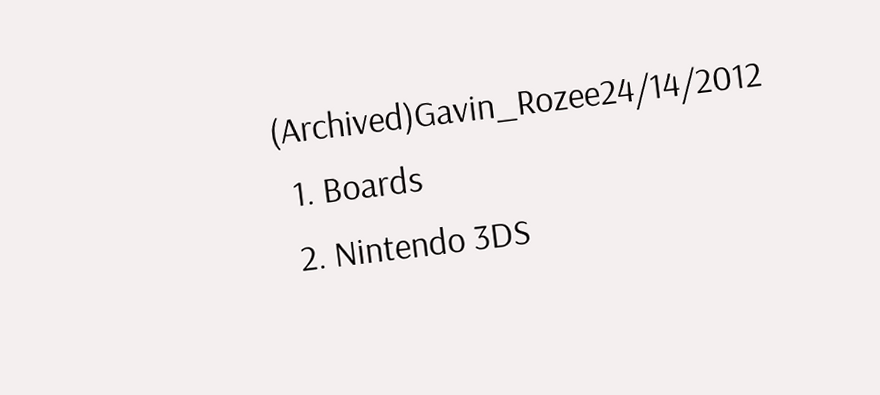(Archived)Gavin_Rozee24/14/2012
  1. Boards
  2. Nintendo 3DS